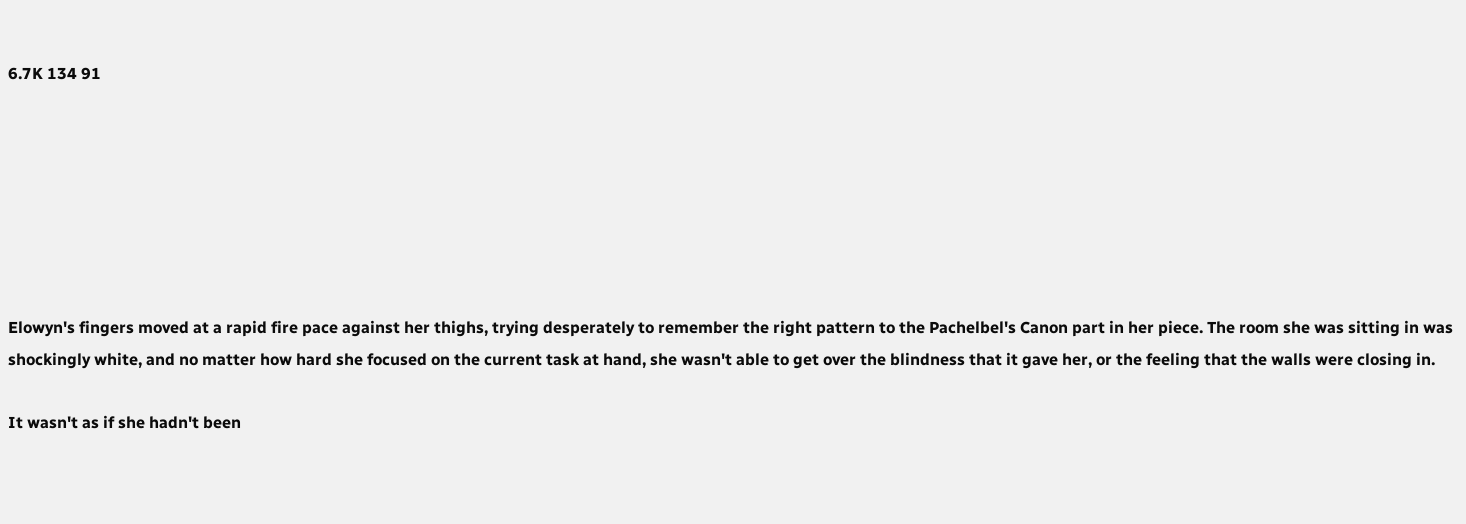6.7K 134 91







Elowyn's fingers moved at a rapid fire pace against her thighs, trying desperately to remember the right pattern to the Pachelbel's Canon part in her piece. The room she was sitting in was shockingly white, and no matter how hard she focused on the current task at hand, she wasn't able to get over the blindness that it gave her, or the feeling that the walls were closing in.

It wasn't as if she hadn't been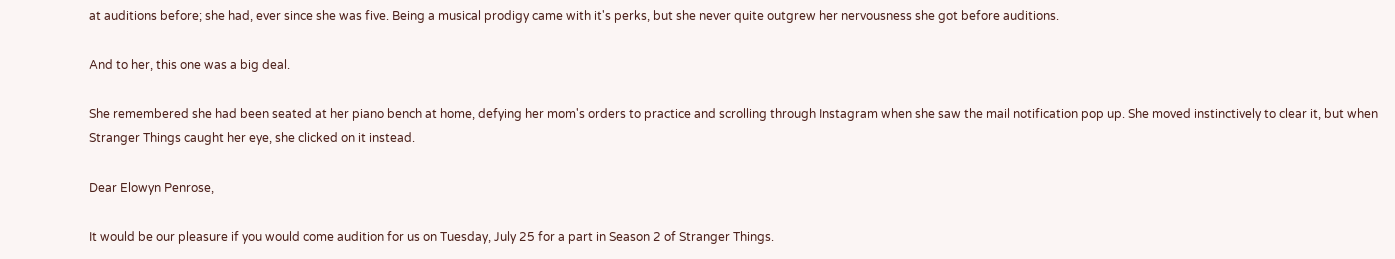at auditions before; she had, ever since she was five. Being a musical prodigy came with it's perks, but she never quite outgrew her nervousness she got before auditions.

And to her, this one was a big deal.

She remembered she had been seated at her piano bench at home, defying her mom's orders to practice and scrolling through Instagram when she saw the mail notification pop up. She moved instinctively to clear it, but when Stranger Things caught her eye, she clicked on it instead.

Dear Elowyn Penrose,

It would be our pleasure if you would come audition for us on Tuesday, July 25 for a part in Season 2 of Stranger Things.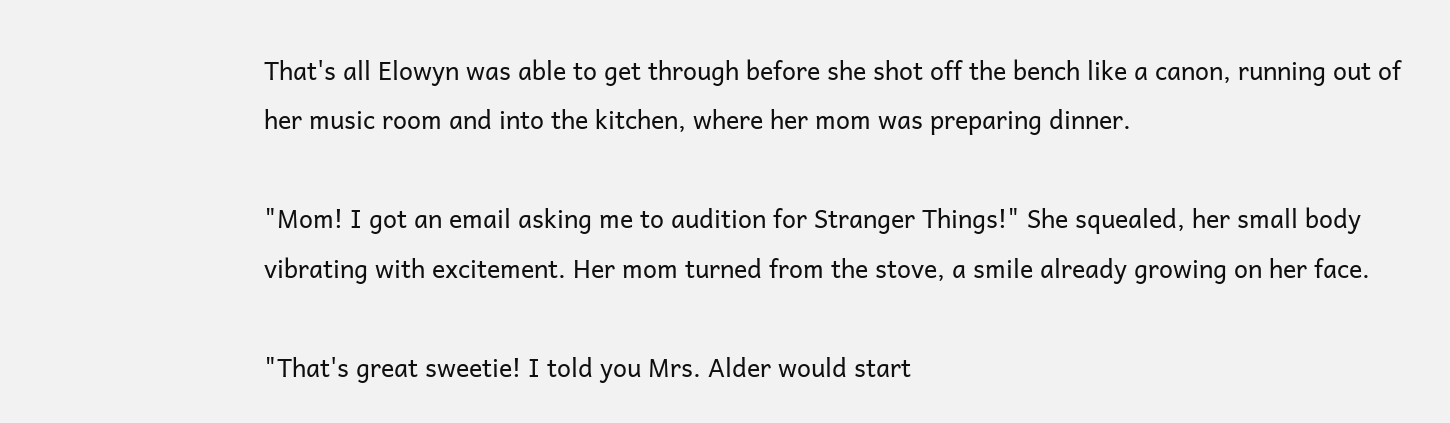That's all Elowyn was able to get through before she shot off the bench like a canon, running out of her music room and into the kitchen, where her mom was preparing dinner.

"Mom! I got an email asking me to audition for Stranger Things!" She squealed, her small body vibrating with excitement. Her mom turned from the stove, a smile already growing on her face.

"That's great sweetie! I told you Mrs. Alder would start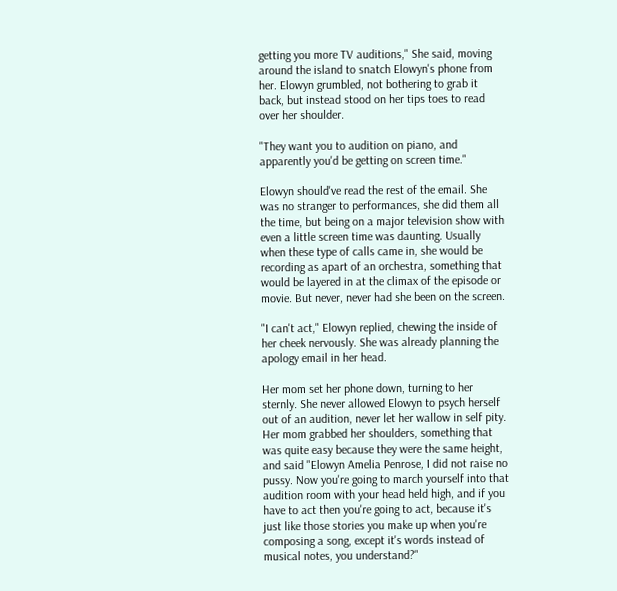getting you more TV auditions," She said, moving around the island to snatch Elowyn's phone from her. Elowyn grumbled, not bothering to grab it back, but instead stood on her tips toes to read over her shoulder.

"They want you to audition on piano, and apparently you'd be getting on screen time."

Elowyn should've read the rest of the email. She was no stranger to performances, she did them all the time, but being on a major television show with even a little screen time was daunting. Usually when these type of calls came in, she would be recording as apart of an orchestra, something that would be layered in at the climax of the episode or movie. But never, never had she been on the screen.

"I can't act," Elowyn replied, chewing the inside of her cheek nervously. She was already planning the apology email in her head.

Her mom set her phone down, turning to her sternly. She never allowed Elowyn to psych herself out of an audition, never let her wallow in self pity. Her mom grabbed her shoulders, something that was quite easy because they were the same height, and said "Elowyn Amelia Penrose, I did not raise no pussy. Now you're going to march yourself into that audition room with your head held high, and if you have to act then you're going to act, because it's just like those stories you make up when you're composing a song, except it's words instead of musical notes, you understand?"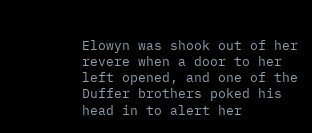Elowyn was shook out of her revere when a door to her left opened, and one of the Duffer brothers poked his head in to alert her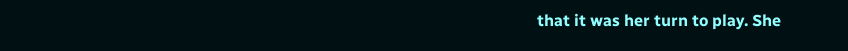that it was her turn to play. She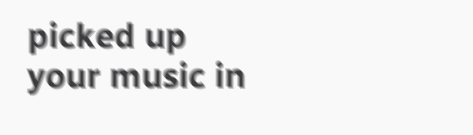picked up your music in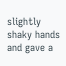slightly shaky hands and gave a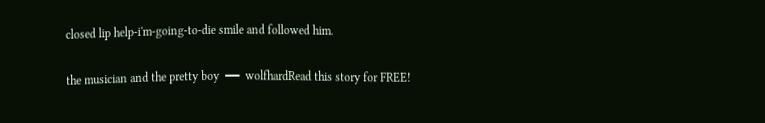closed lip help-i'm-going-to-die smile and followed him.

the musician and the pretty boy  ━━  wolfhardRead this story for FREE!